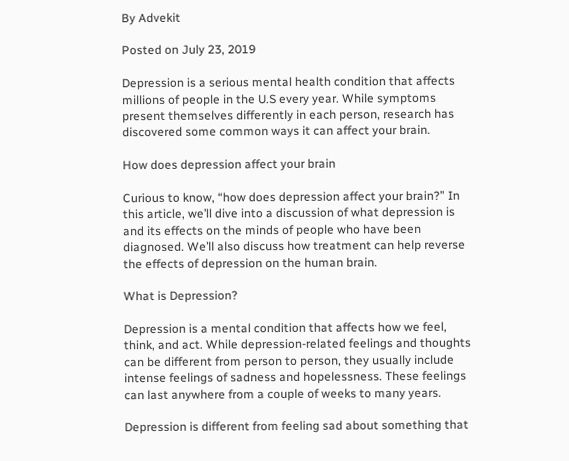By Advekit

Posted on July 23, 2019

Depression is a serious mental health condition that affects millions of people in the U.S every year. While symptoms present themselves differently in each person, research has discovered some common ways it can affect your brain.

How does depression affect your brain

Curious to know, “how does depression affect your brain?” In this article, we’ll dive into a discussion of what depression is and its effects on the minds of people who have been diagnosed. We’ll also discuss how treatment can help reverse the effects of depression on the human brain.

What is Depression?

Depression is a mental condition that affects how we feel, think, and act. While depression-related feelings and thoughts can be different from person to person, they usually include intense feelings of sadness and hopelessness. These feelings can last anywhere from a couple of weeks to many years.

Depression is different from feeling sad about something that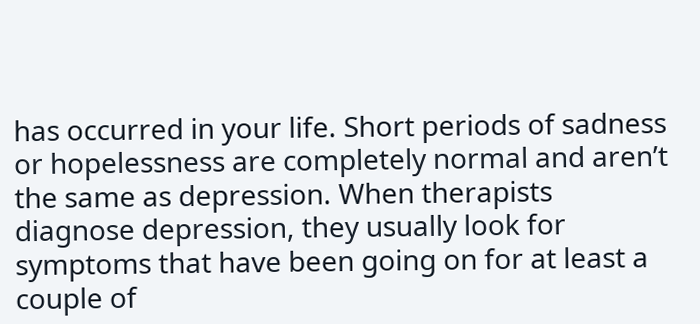has occurred in your life. Short periods of sadness or hopelessness are completely normal and aren’t the same as depression. When therapists diagnose depression, they usually look for symptoms that have been going on for at least a couple of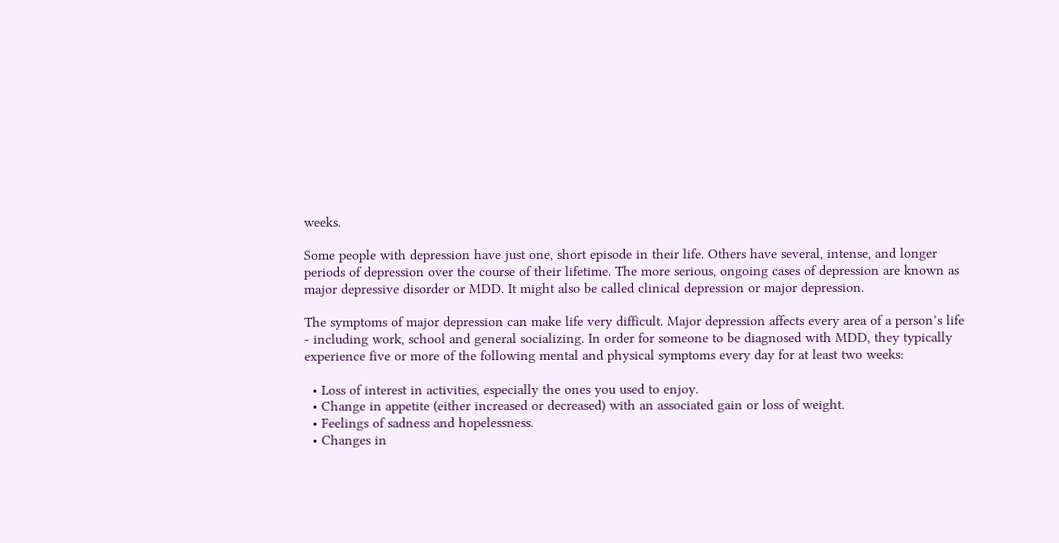weeks.

Some people with depression have just one, short episode in their life. Others have several, intense, and longer periods of depression over the course of their lifetime. The more serious, ongoing cases of depression are known as major depressive disorder or MDD. It might also be called clinical depression or major depression.

The symptoms of major depression can make life very difficult. Major depression affects every area of a person’s life - including work, school and general socializing. In order for someone to be diagnosed with MDD, they typically experience five or more of the following mental and physical symptoms every day for at least two weeks:

  • Loss of interest in activities, especially the ones you used to enjoy.
  • Change in appetite (either increased or decreased) with an associated gain or loss of weight.
  • Feelings of sadness and hopelessness.
  • Changes in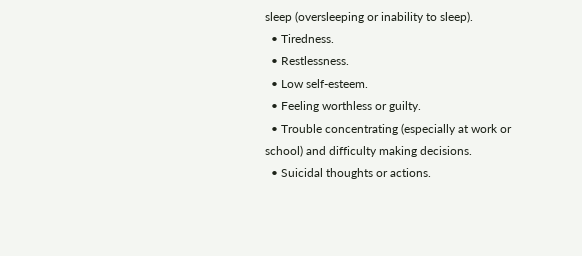sleep (oversleeping or inability to sleep).
  • Tiredness.
  • Restlessness.
  • Low self-esteem.
  • Feeling worthless or guilty.
  • Trouble concentrating (especially at work or school) and difficulty making decisions.
  • Suicidal thoughts or actions.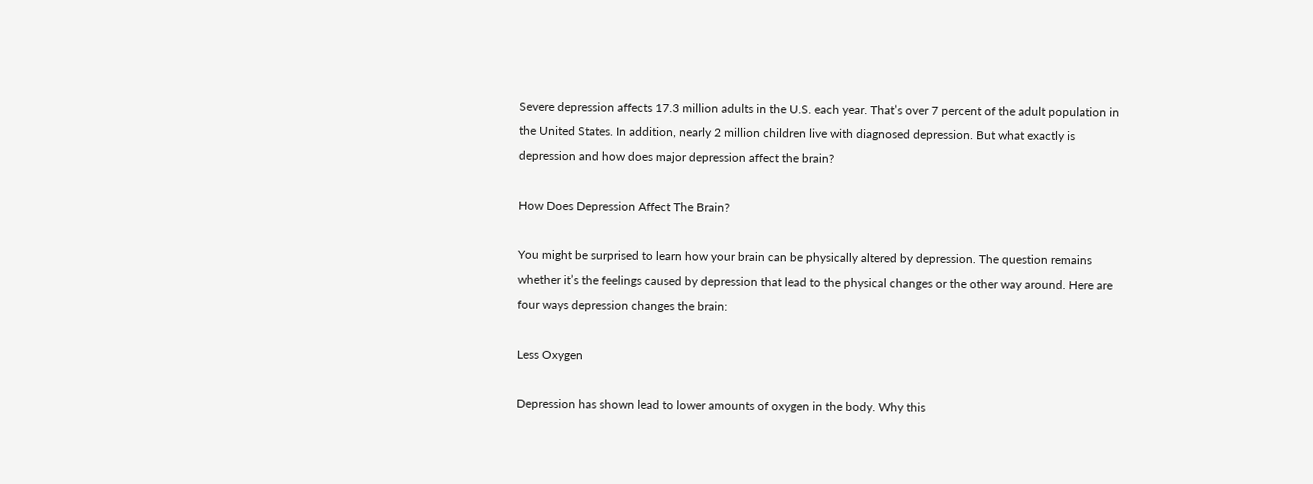Severe depression affects 17.3 million adults in the U.S. each year. That’s over 7 percent of the adult population in the United States. In addition, nearly 2 million children live with diagnosed depression. But what exactly is depression and how does major depression affect the brain?

How Does Depression Affect The Brain?

You might be surprised to learn how your brain can be physically altered by depression. The question remains whether it’s the feelings caused by depression that lead to the physical changes or the other way around. Here are four ways depression changes the brain:

Less Oxygen

Depression has shown lead to lower amounts of oxygen in the body. Why this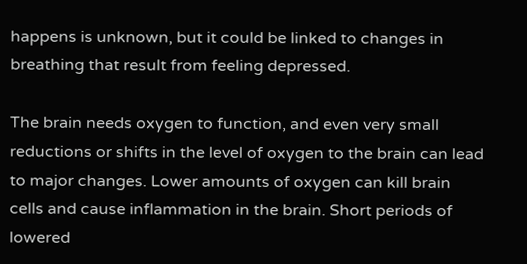happens is unknown, but it could be linked to changes in breathing that result from feeling depressed.

The brain needs oxygen to function, and even very small reductions or shifts in the level of oxygen to the brain can lead to major changes. Lower amounts of oxygen can kill brain cells and cause inflammation in the brain. Short periods of lowered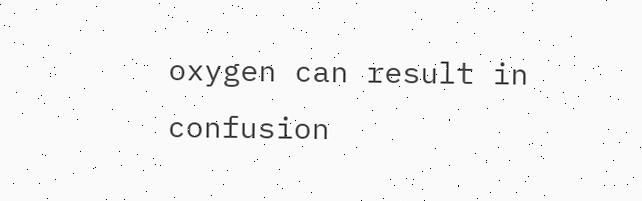oxygen can result in confusion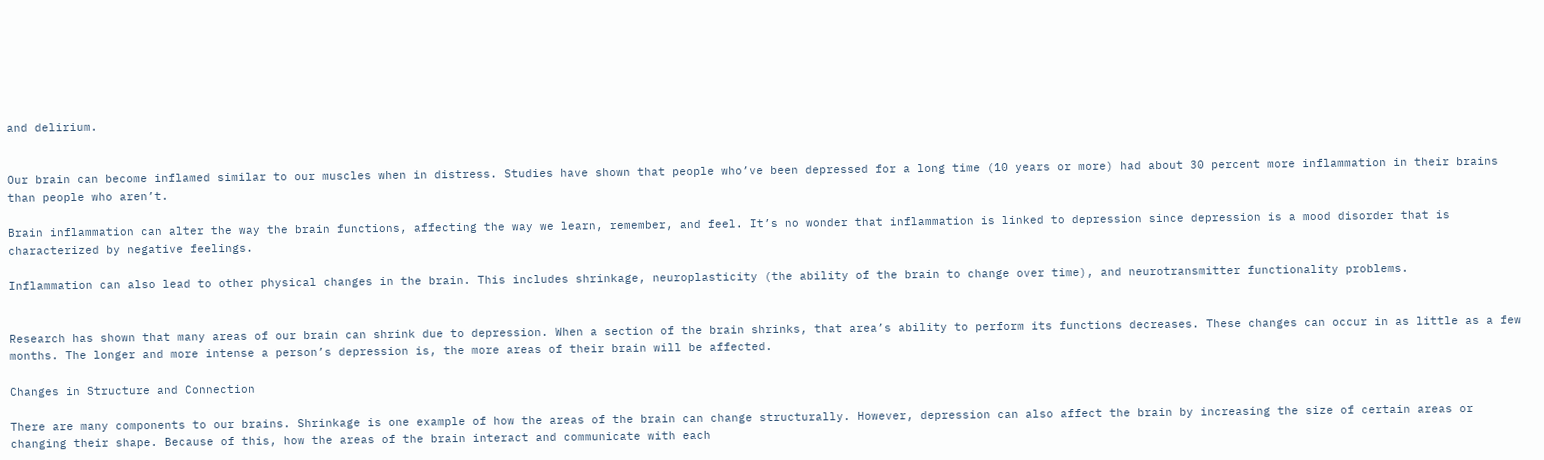and delirium.


Our brain can become inflamed similar to our muscles when in distress. Studies have shown that people who’ve been depressed for a long time (10 years or more) had about 30 percent more inflammation in their brains than people who aren’t.

Brain inflammation can alter the way the brain functions, affecting the way we learn, remember, and feel. It’s no wonder that inflammation is linked to depression since depression is a mood disorder that is characterized by negative feelings.

Inflammation can also lead to other physical changes in the brain. This includes shrinkage, neuroplasticity (the ability of the brain to change over time), and neurotransmitter functionality problems.


Research has shown that many areas of our brain can shrink due to depression. When a section of the brain shrinks, that area’s ability to perform its functions decreases. These changes can occur in as little as a few months. The longer and more intense a person’s depression is, the more areas of their brain will be affected.

Changes in Structure and Connection

There are many components to our brains. Shrinkage is one example of how the areas of the brain can change structurally. However, depression can also affect the brain by increasing the size of certain areas or changing their shape. Because of this, how the areas of the brain interact and communicate with each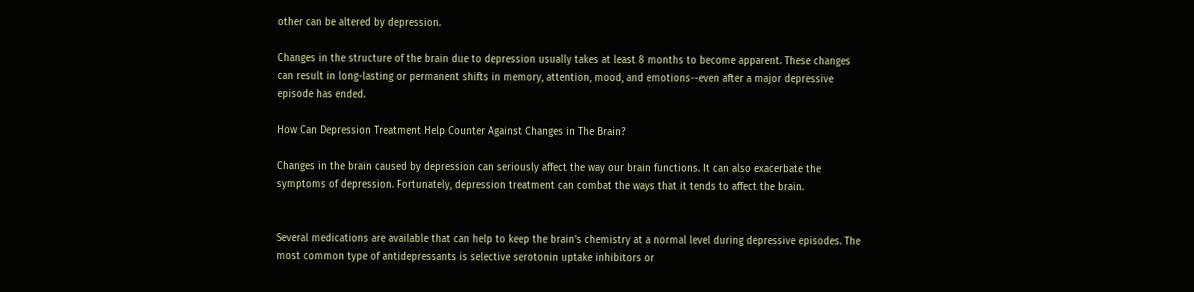other can be altered by depression.

Changes in the structure of the brain due to depression usually takes at least 8 months to become apparent. These changes can result in long-lasting or permanent shifts in memory, attention, mood, and emotions--even after a major depressive episode has ended.

How Can Depression Treatment Help Counter Against Changes in The Brain?

Changes in the brain caused by depression can seriously affect the way our brain functions. It can also exacerbate the symptoms of depression. Fortunately, depression treatment can combat the ways that it tends to affect the brain.


Several medications are available that can help to keep the brain’s chemistry at a normal level during depressive episodes. The most common type of antidepressants is selective serotonin uptake inhibitors or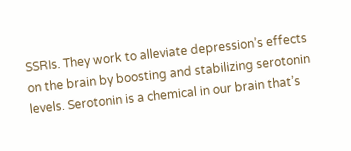SSRIs. They work to alleviate depression’s effects on the brain by boosting and stabilizing serotonin levels. Serotonin is a chemical in our brain that’s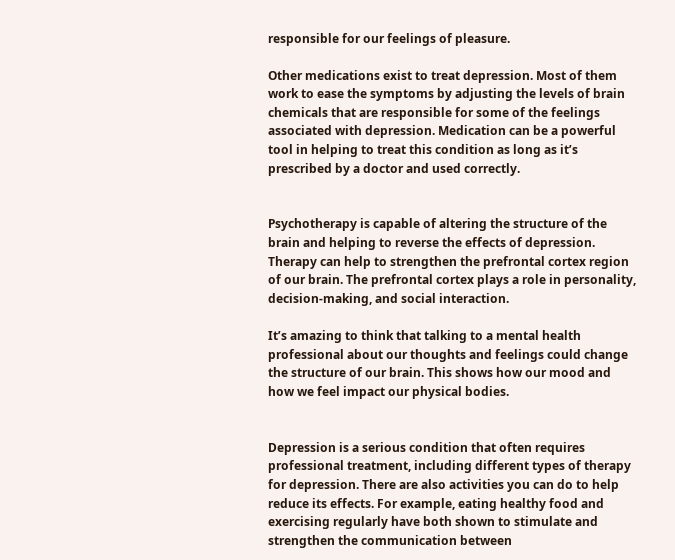responsible for our feelings of pleasure.

Other medications exist to treat depression. Most of them work to ease the symptoms by adjusting the levels of brain chemicals that are responsible for some of the feelings associated with depression. Medication can be a powerful tool in helping to treat this condition as long as it’s prescribed by a doctor and used correctly.


Psychotherapy is capable of altering the structure of the brain and helping to reverse the effects of depression. Therapy can help to strengthen the prefrontal cortex region of our brain. The prefrontal cortex plays a role in personality, decision-making, and social interaction.

It’s amazing to think that talking to a mental health professional about our thoughts and feelings could change the structure of our brain. This shows how our mood and how we feel impact our physical bodies.


Depression is a serious condition that often requires professional treatment, including different types of therapy for depression. There are also activities you can do to help reduce its effects. For example, eating healthy food and exercising regularly have both shown to stimulate and strengthen the communication between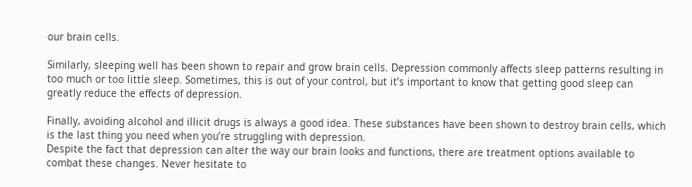our brain cells.

Similarly, sleeping well has been shown to repair and grow brain cells. Depression commonly affects sleep patterns resulting in too much or too little sleep. Sometimes, this is out of your control, but it’s important to know that getting good sleep can greatly reduce the effects of depression.

Finally, avoiding alcohol and illicit drugs is always a good idea. These substances have been shown to destroy brain cells, which is the last thing you need when you’re struggling with depression.
Despite the fact that depression can alter the way our brain looks and functions, there are treatment options available to combat these changes. Never hesitate to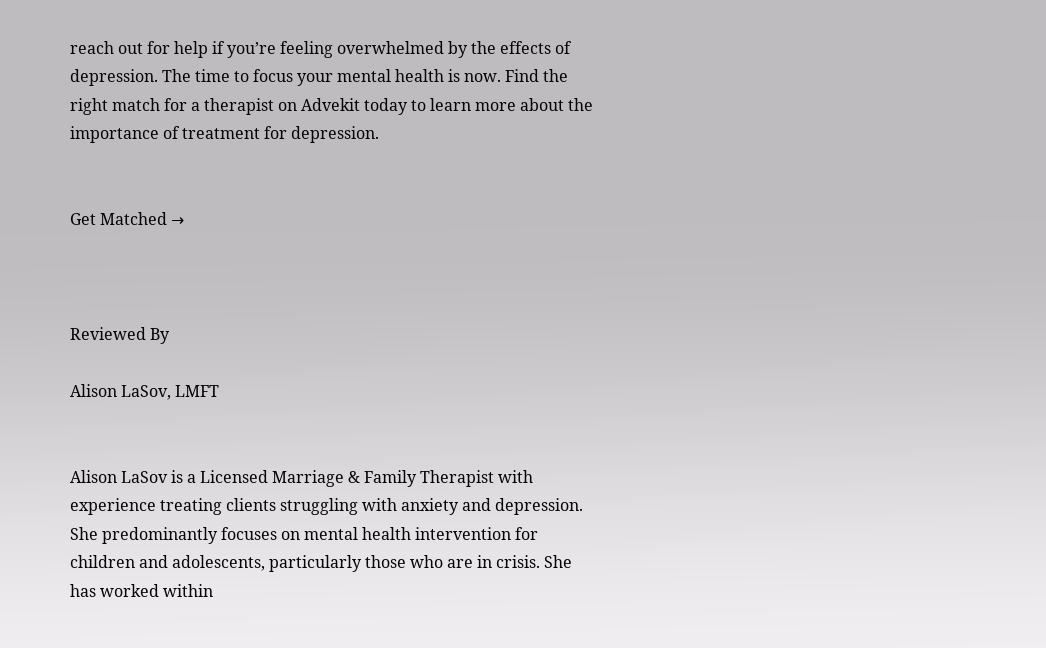reach out for help if you’re feeling overwhelmed by the effects of depression. The time to focus your mental health is now. Find the right match for a therapist on Advekit today to learn more about the importance of treatment for depression.


Get Matched →



Reviewed By

Alison LaSov, LMFT


Alison LaSov is a Licensed Marriage & Family Therapist with experience treating clients struggling with anxiety and depression. She predominantly focuses on mental health intervention for children and adolescents, particularly those who are in crisis. She has worked within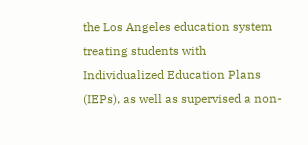the Los Angeles education system treating students with Individualized Education Plans (IEPs), as well as supervised a non-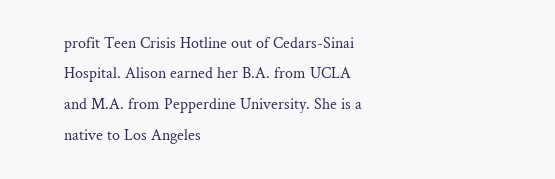profit Teen Crisis Hotline out of Cedars-Sinai Hospital. Alison earned her B.A. from UCLA and M.A. from Pepperdine University. She is a native to Los Angeles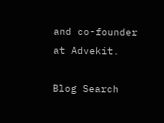and co-founder at Advekit.

Blog Search